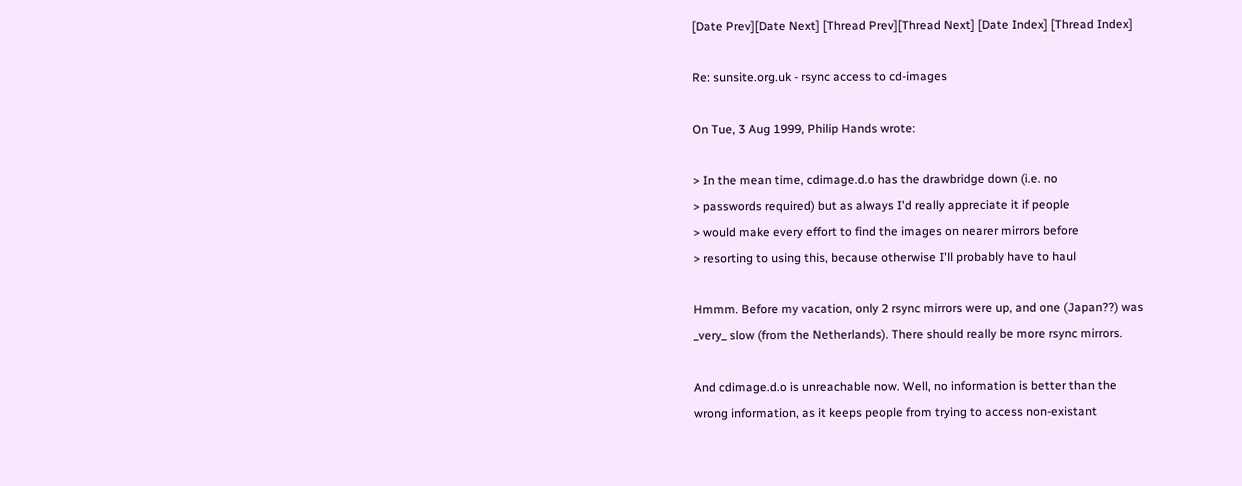[Date Prev][Date Next] [Thread Prev][Thread Next] [Date Index] [Thread Index]

Re: sunsite.org.uk - rsync access to cd-images

On Tue, 3 Aug 1999, Philip Hands wrote:

> In the mean time, cdimage.d.o has the drawbridge down (i.e. no
> passwords required) but as always I'd really appreciate it if people
> would make every effort to find the images on nearer mirrors before
> resorting to using this, because otherwise I'll probably have to haul

Hmmm. Before my vacation, only 2 rsync mirrors were up, and one (Japan??) was
_very_ slow (from the Netherlands). There should really be more rsync mirrors.

And cdimage.d.o is unreachable now. Well, no information is better than the
wrong information, as it keeps people from trying to access non-existant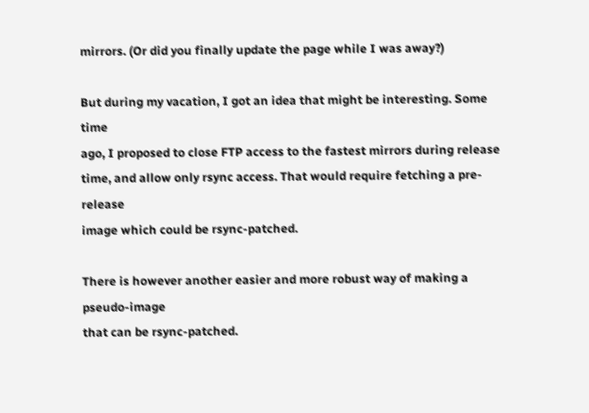mirrors. (Or did you finally update the page while I was away?)

But during my vacation, I got an idea that might be interesting. Some time
ago, I proposed to close FTP access to the fastest mirrors during release
time, and allow only rsync access. That would require fetching a pre-release
image which could be rsync-patched.

There is however another easier and more robust way of making a pseudo-image
that can be rsync-patched.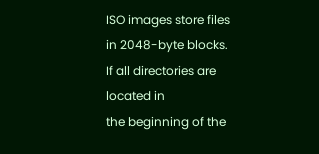ISO images store files in 2048-byte blocks. If all directories are located in
the beginning of the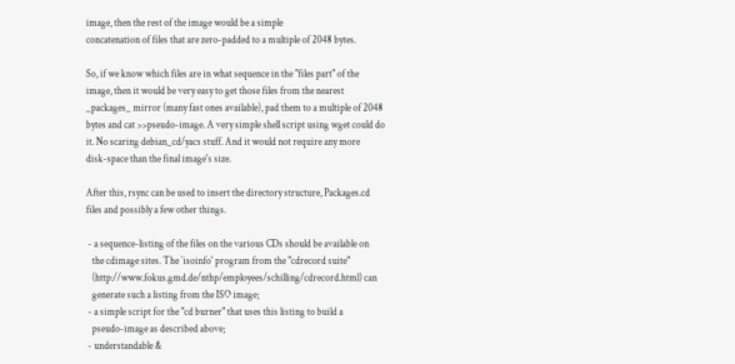image, then the rest of the image would be a simple
concatenation of files that are zero-padded to a multiple of 2048 bytes.

So, if we know which files are in what sequence in the "files part" of the
image, then it would be very easy to get those files from the nearest
_packages_ mirror (many fast ones available), pad them to a multiple of 2048
bytes and cat >>pseudo-image. A very simple shell script using wget could do
it. No scaring debian_cd/yacs stuff. And it would not require any more
disk-space than the final image's size.

After this, rsync can be used to insert the directory structure, Packages.cd
files and possibly a few other things.

 - a sequence-listing of the files on the various CDs should be available on
   the cdimage sites. The `isoinfo' program from the "cdrecord suite"
   (http://www.fokus.gmd.de/nthp/employees/schilling/cdrecord.html) can
   generate such a listing from the ISO image;
 - a simple script for the "cd burner" that uses this listing to build a
   pseudo-image as described above;
 - understandable &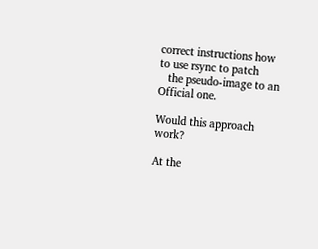correct instructions how to use rsync to patch
   the pseudo-image to an Official one.

Would this approach work?

At the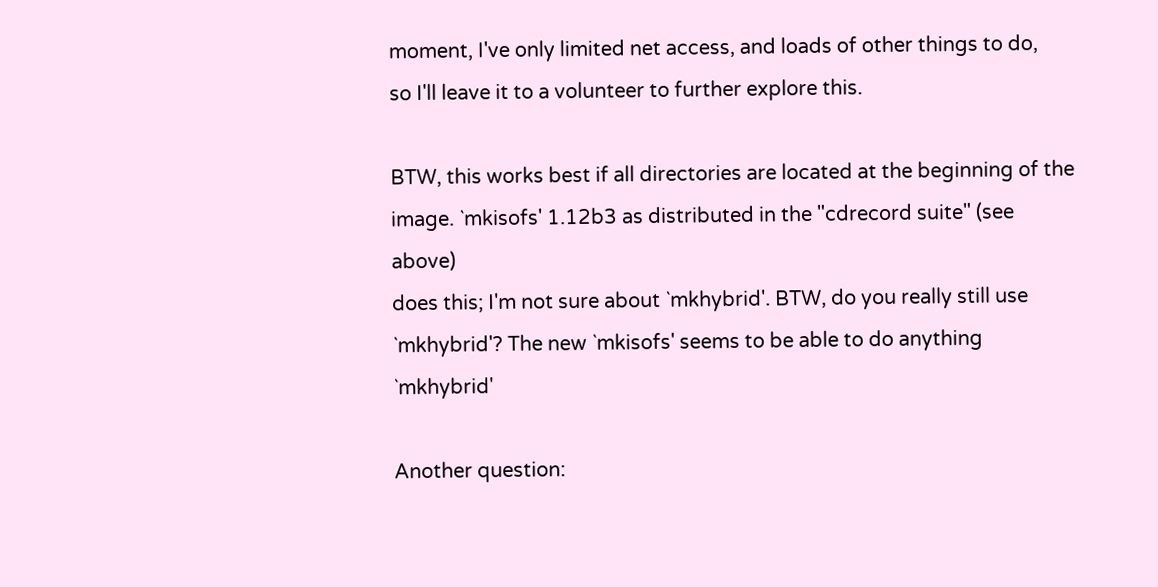moment, I've only limited net access, and loads of other things to do,
so I'll leave it to a volunteer to further explore this.

BTW, this works best if all directories are located at the beginning of the
image. `mkisofs' 1.12b3 as distributed in the "cdrecord suite" (see above)
does this; I'm not sure about `mkhybrid'. BTW, do you really still use
`mkhybrid'? The new `mkisofs' seems to be able to do anything `mkhybrid'

Another question: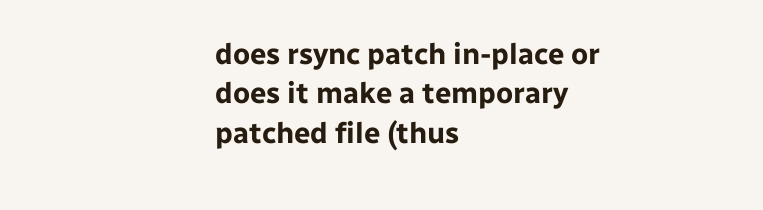does rsync patch in-place or does it make a temporary
patched file (thus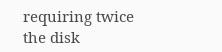requiring twice the disk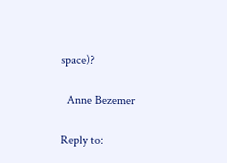space)?

  Anne Bezemer

Reply to: